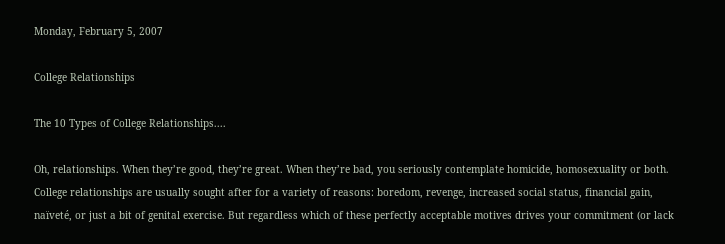Monday, February 5, 2007

College Relationships

The 10 Types of College Relationships....

Oh, relationships. When they’re good, they’re great. When they’re bad, you seriously contemplate homicide, homosexuality or both. College relationships are usually sought after for a variety of reasons: boredom, revenge, increased social status, financial gain, naïveté, or just a bit of genital exercise. But regardless which of these perfectly acceptable motives drives your commitment (or lack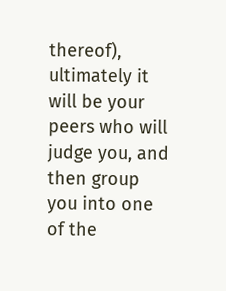thereof), ultimately it will be your peers who will judge you, and then group you into one of the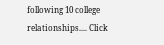following 10 college relationships.... Click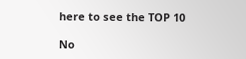here to see the TOP 10

No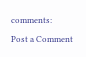comments:

Post a Comment